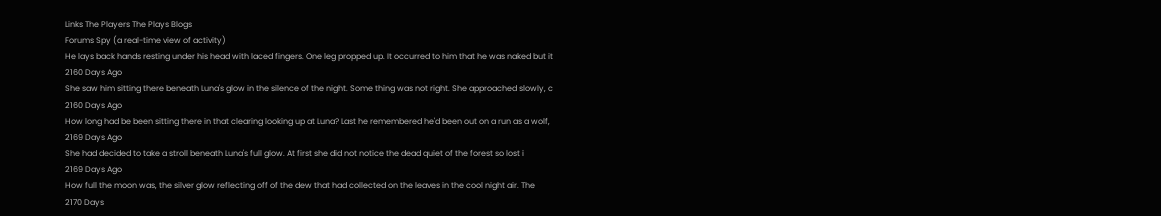Links The Players The Plays Blogs
Forums Spy (a real-time view of activity)
He lays back hands resting under his head with laced fingers. One leg propped up. It occurred to him that he was naked but it
2160 Days Ago
She saw him sitting there beneath Luna's glow in the silence of the night. Some thing was not right. She approached slowly, c
2160 Days Ago
How long had be been sitting there in that clearing looking up at Luna? Last he remembered he'd been out on a run as a wolf,
2169 Days Ago
She had decided to take a stroll beneath Luna's full glow. At first she did not notice the dead quiet of the forest so lost i
2169 Days Ago
How full the moon was, the silver glow reflecting off of the dew that had collected on the leaves in the cool night air. The
2170 Days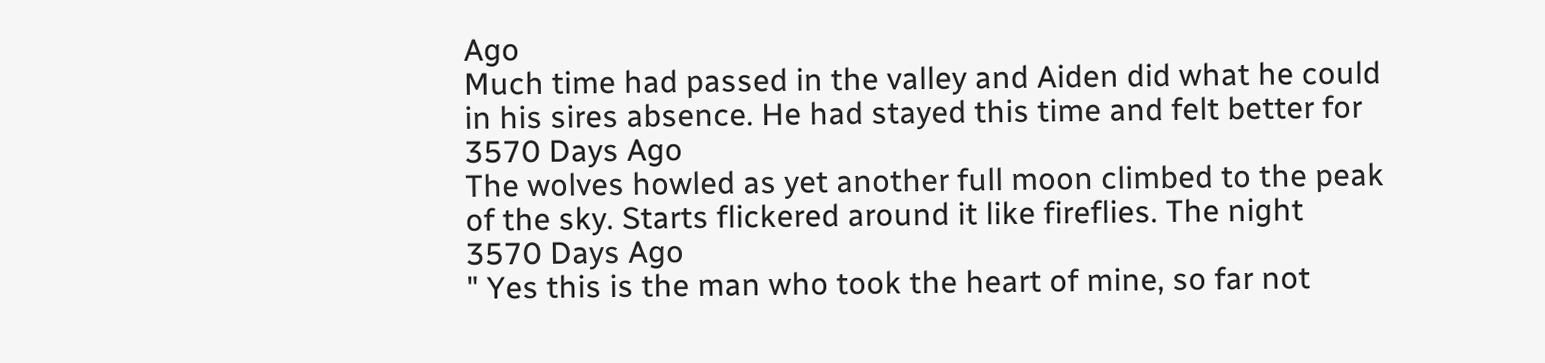Ago
Much time had passed in the valley and Aiden did what he could in his sires absence. He had stayed this time and felt better for
3570 Days Ago
The wolves howled as yet another full moon climbed to the peak of the sky. Starts flickered around it like fireflies. The night
3570 Days Ago
" Yes this is the man who took the heart of mine, so far not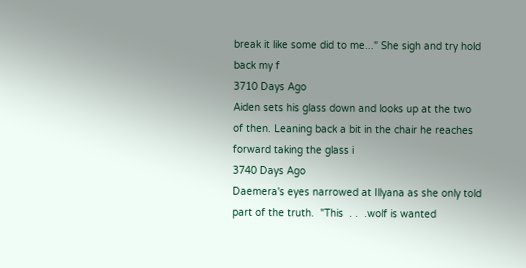break it like some did to me..." She sigh and try hold back my f
3710 Days Ago
Aiden sets his glass down and looks up at the two of then. Leaning back a bit in the chair he reaches forward taking the glass i
3740 Days Ago
Daemera's eyes narrowed at Illyana as she only told part of the truth.  "This  . .  .wolf is wanted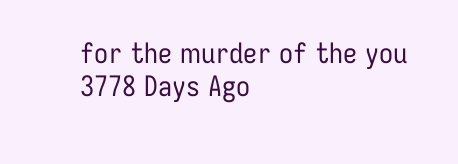for the murder of the you
3778 Days Ago